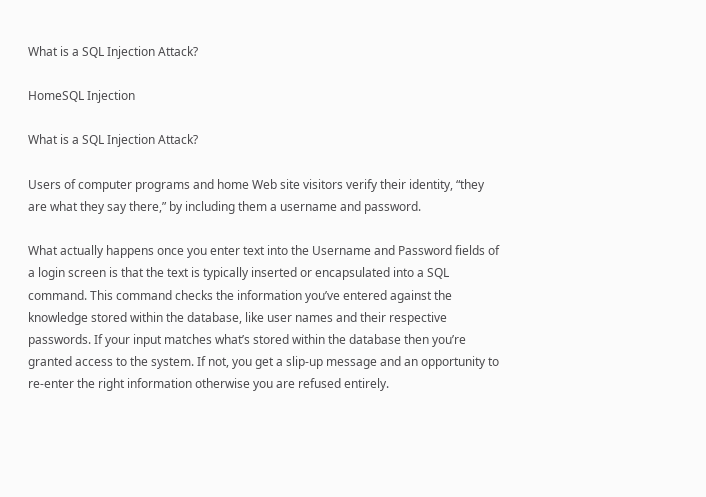What is a SQL Injection Attack?

HomeSQL Injection

What is a SQL Injection Attack?

Users of computer programs and home Web site visitors verify their identity, “they are what they say there,” by including them a username and password.

What actually happens once you enter text into the Username and Password fields of a login screen is that the text is typically inserted or encapsulated into a SQL command. This command checks the information you’ve entered against the knowledge stored within the database, like user names and their respective passwords. If your input matches what’s stored within the database then you’re granted access to the system. If not, you get a slip-up message and an opportunity to re-enter the right information otherwise you are refused entirely.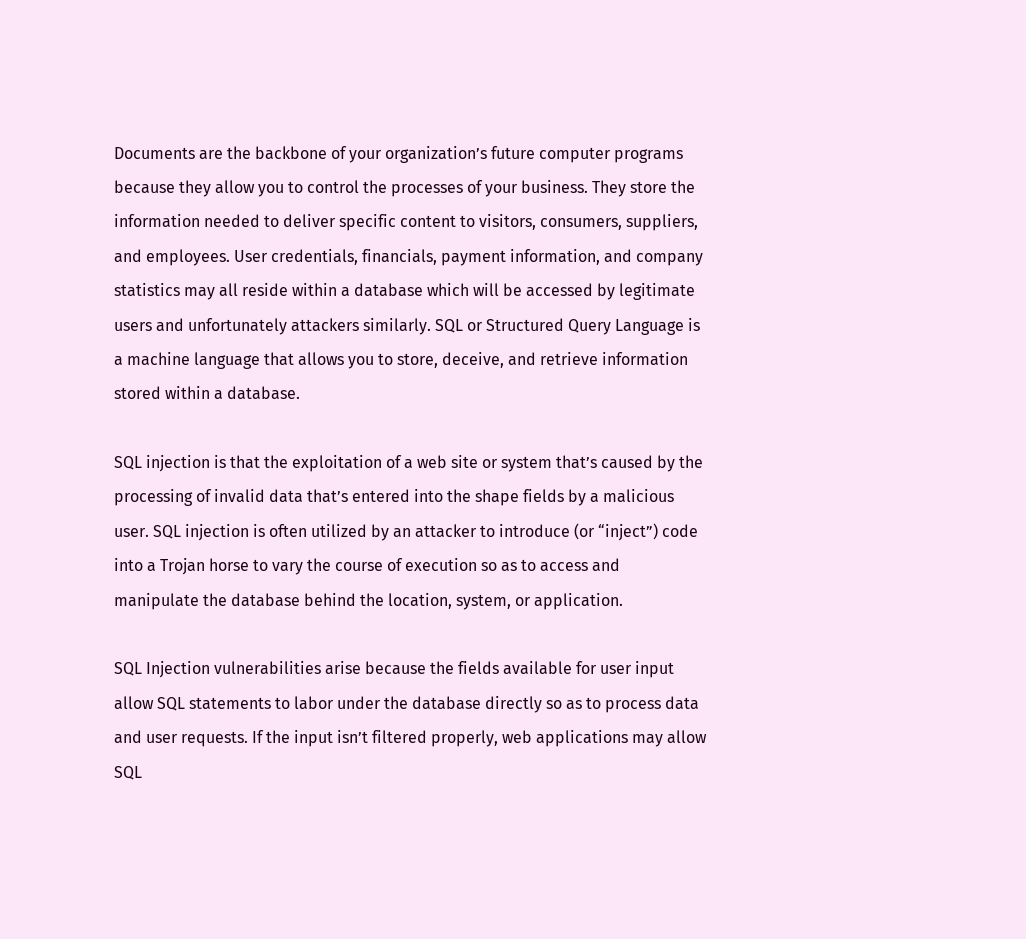Documents are the backbone of your organization’s future computer programs because they allow you to control the processes of your business. They store the information needed to deliver specific content to visitors, consumers, suppliers, and employees. User credentials, financials, payment information, and company statistics may all reside within a database which will be accessed by legitimate users and unfortunately attackers similarly. SQL or Structured Query Language is a machine language that allows you to store, deceive, and retrieve information stored within a database.

SQL injection is that the exploitation of a web site or system that’s caused by the processing of invalid data that’s entered into the shape fields by a malicious user. SQL injection is often utilized by an attacker to introduce (or “inject”) code into a Trojan horse to vary the course of execution so as to access and manipulate the database behind the location, system, or application.

SQL Injection vulnerabilities arise because the fields available for user input allow SQL statements to labor under the database directly so as to process data and user requests. If the input isn’t filtered properly, web applications may allow SQL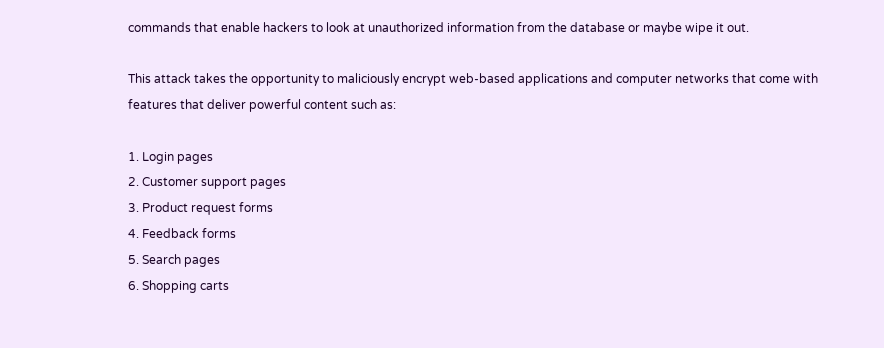commands that enable hackers to look at unauthorized information from the database or maybe wipe it out.

This attack takes the opportunity to maliciously encrypt web-based applications and computer networks that come with features that deliver powerful content such as:

1. Login pages
2. Customer support pages
3. Product request forms
4. Feedback forms
5. Search pages
6. Shopping carts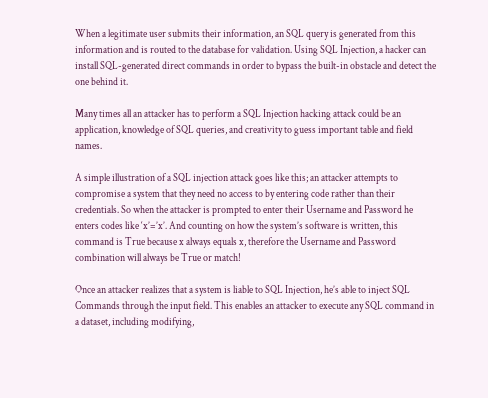When a legitimate user submits their information, an SQL query is generated from this information and is routed to the database for validation. Using SQL Injection, a hacker can install SQL-generated direct commands in order to bypass the built-in obstacle and detect the one behind it.

Many times all an attacker has to perform a SQL Injection hacking attack could be an application, knowledge of SQL queries, and creativity to guess important table and field names.

A simple illustration of a SQL injection attack goes like this; an attacker attempts to compromise a system that they need no access to by entering code rather than their credentials. So when the attacker is prompted to enter their Username and Password he enters codes like ‘x’=’x’. And counting on how the system’s software is written, this command is True because x always equals x, therefore the Username and Password combination will always be True or match!

Once an attacker realizes that a system is liable to SQL Injection, he’s able to inject SQL Commands through the input field. This enables an attacker to execute any SQL command in a dataset, including modifying,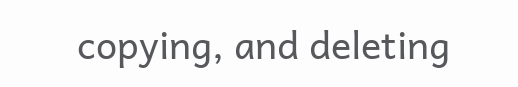copying, and deleting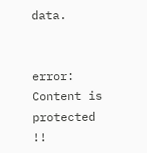data.


error: Content is protected !!